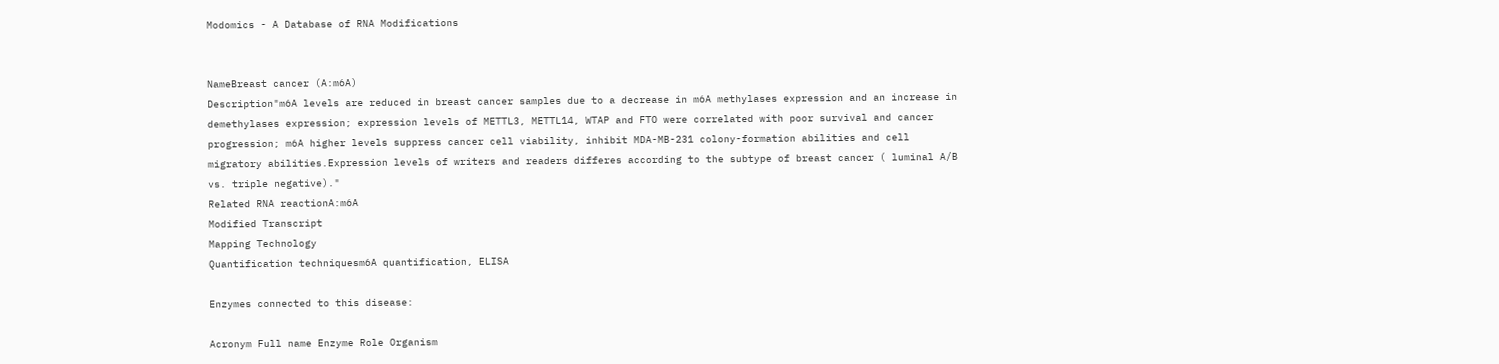Modomics - A Database of RNA Modifications


NameBreast cancer (A:m6A)
Description"m6A levels are reduced in breast cancer samples due to a decrease in m6A methylases expression and an increase in demethylases expression; expression levels of METTL3, METTL14, WTAP and FTO were correlated with poor survival and cancer progression; m6A higher levels suppress cancer cell viability, inhibit MDA-MB-231 colony-formation abilities and cell migratory abilities.Expression levels of writers and readers differes according to the subtype of breast cancer ( luminal A/B vs. triple negative)."
Related RNA reactionA:m6A
Modified Transcript
Mapping Technology
Quantification techniquesm6A quantification, ELISA

Enzymes connected to this disease:

Acronym Full name Enzyme Role Organism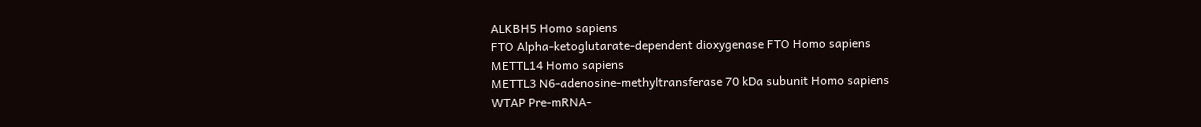ALKBH5 Homo sapiens
FTO Alpha-ketoglutarate-dependent dioxygenase FTO Homo sapiens
METTL14 Homo sapiens
METTL3 N6-adenosine-methyltransferase 70 kDa subunit Homo sapiens
WTAP Pre-mRNA-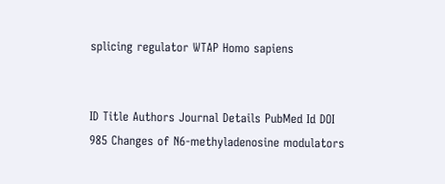splicing regulator WTAP Homo sapiens


ID Title Authors Journal Details PubMed Id DOI
985 Changes of N6-methyladenosine modulators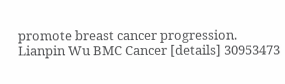promote breast cancer progression. Lianpin Wu BMC Cancer [details] 30953473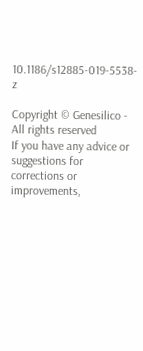10.1186/s12885-019-5538-z

Copyright © Genesilico - All rights reserved
If you have any advice or suggestions for corrections or improvements,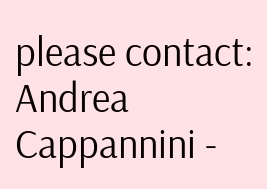please contact: Andrea Cappannini -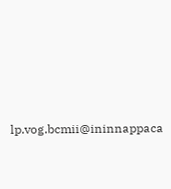lp.vog.bcmii@ininnappaca